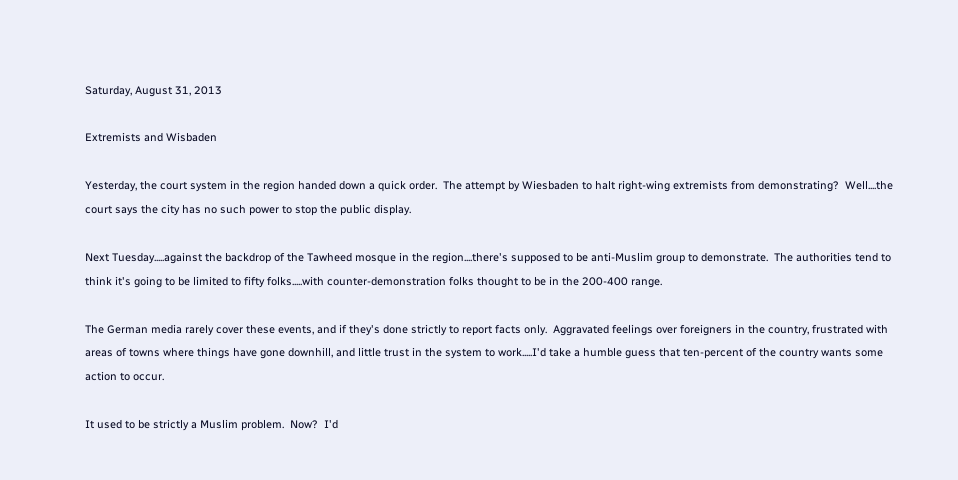Saturday, August 31, 2013

Extremists and Wisbaden

Yesterday, the court system in the region handed down a quick order.  The attempt by Wiesbaden to halt right-wing extremists from demonstrating?  Well....the court says the city has no such power to stop the public display.

Next Tuesday.....against the backdrop of the Tawheed mosque in the region....there's supposed to be anti-Muslim group to demonstrate.  The authorities tend to think it's going to be limited to fifty folks.....with counter-demonstration folks thought to be in the 200-400 range.

The German media rarely cover these events, and if they's done strictly to report facts only.  Aggravated feelings over foreigners in the country, frustrated with areas of towns where things have gone downhill, and little trust in the system to work.....I'd take a humble guess that ten-percent of the country wants some action to occur.

It used to be strictly a Muslim problem.  Now?  I'd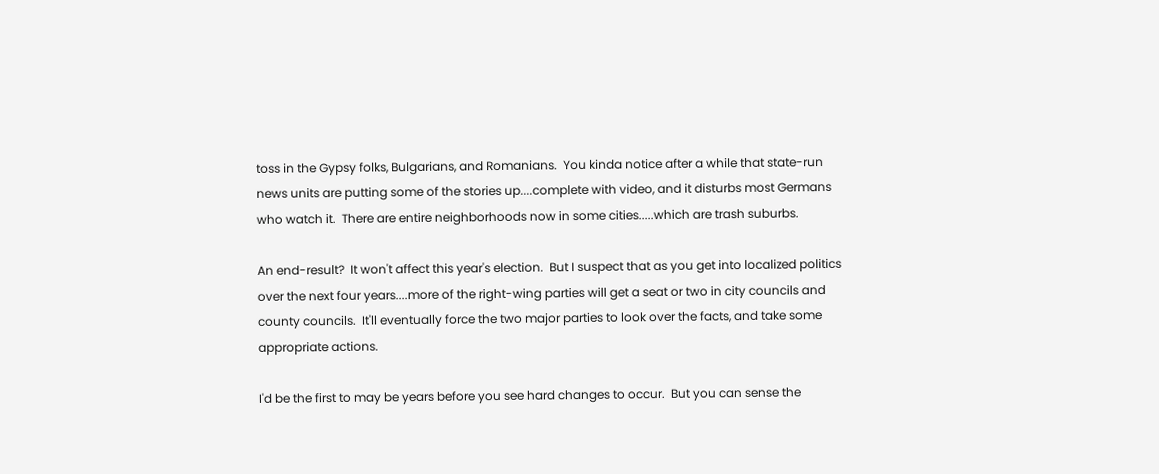toss in the Gypsy folks, Bulgarians, and Romanians.  You kinda notice after a while that state-run news units are putting some of the stories up....complete with video, and it disturbs most Germans who watch it.  There are entire neighborhoods now in some cities.....which are trash suburbs.

An end-result?  It won't affect this year's election.  But I suspect that as you get into localized politics over the next four years....more of the right-wing parties will get a seat or two in city councils and county councils.  It'll eventually force the two major parties to look over the facts, and take some appropriate actions.

I'd be the first to may be years before you see hard changes to occur.  But you can sense the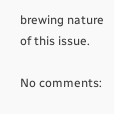brewing nature of this issue.

No comments: